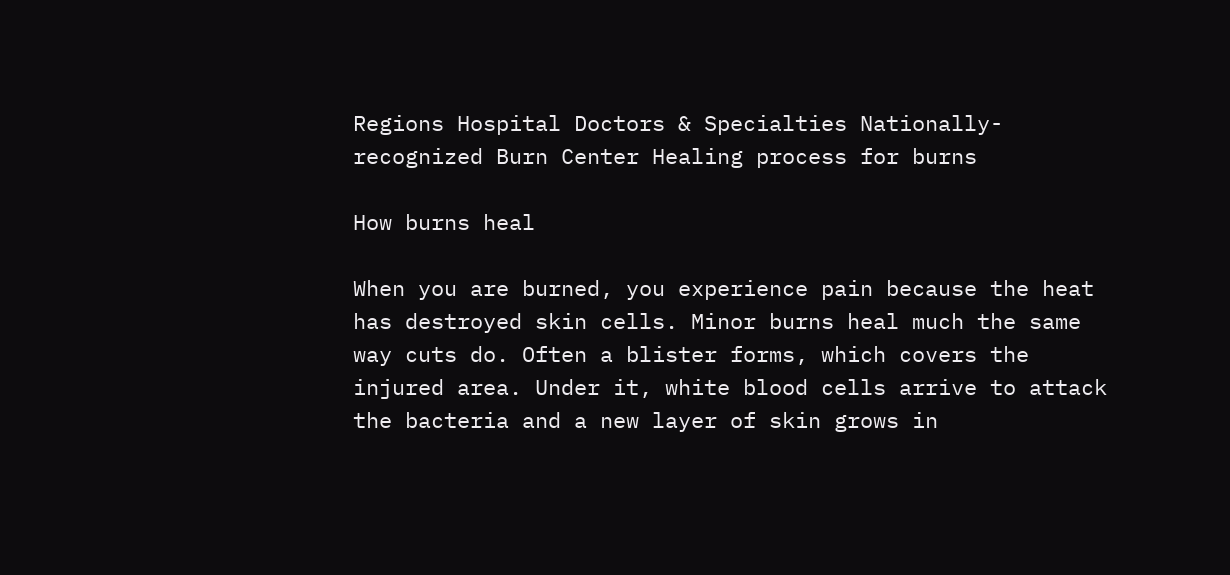Regions Hospital Doctors & Specialties Nationally-recognized Burn Center Healing process for burns

How burns heal

When you are burned, you experience pain because the heat has destroyed skin cells. Minor burns heal much the same way cuts do. Often a blister forms, which covers the injured area. Under it, white blood cells arrive to attack the bacteria and a new layer of skin grows in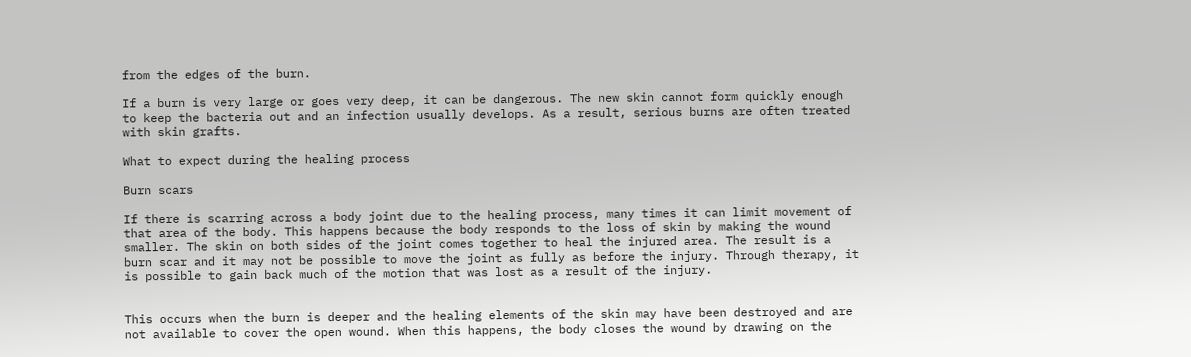from the edges of the burn.

If a burn is very large or goes very deep, it can be dangerous. The new skin cannot form quickly enough to keep the bacteria out and an infection usually develops. As a result, serious burns are often treated with skin grafts.

What to expect during the healing process

Burn scars

If there is scarring across a body joint due to the healing process, many times it can limit movement of that area of the body. This happens because the body responds to the loss of skin by making the wound smaller. The skin on both sides of the joint comes together to heal the injured area. The result is a burn scar and it may not be possible to move the joint as fully as before the injury. Through therapy, it is possible to gain back much of the motion that was lost as a result of the injury.


This occurs when the burn is deeper and the healing elements of the skin may have been destroyed and are not available to cover the open wound. When this happens, the body closes the wound by drawing on the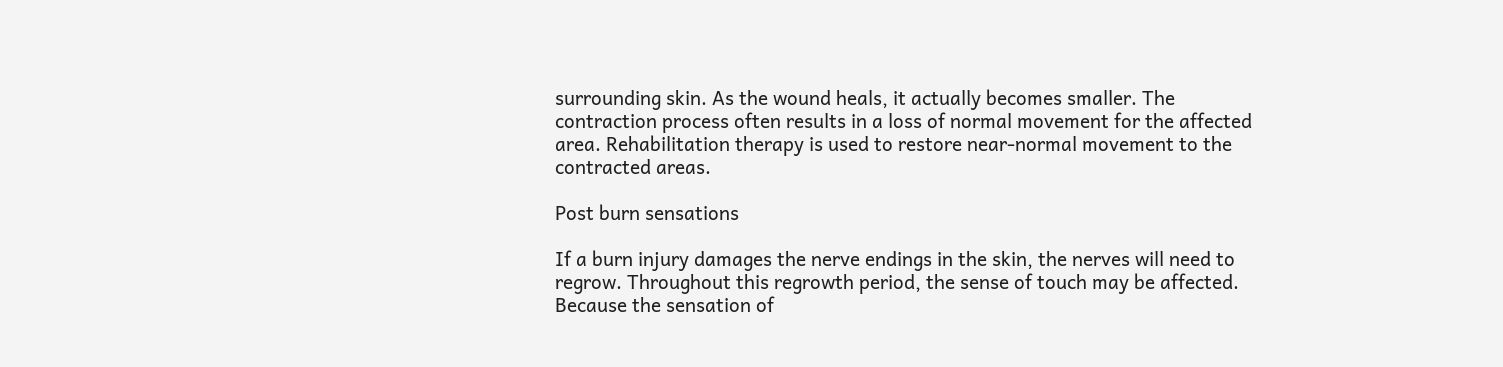surrounding skin. As the wound heals, it actually becomes smaller. The contraction process often results in a loss of normal movement for the affected area. Rehabilitation therapy is used to restore near-normal movement to the contracted areas.

Post burn sensations

If a burn injury damages the nerve endings in the skin, the nerves will need to regrow. Throughout this regrowth period, the sense of touch may be affected. Because the sensation of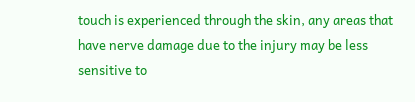touch is experienced through the skin, any areas that have nerve damage due to the injury may be less sensitive to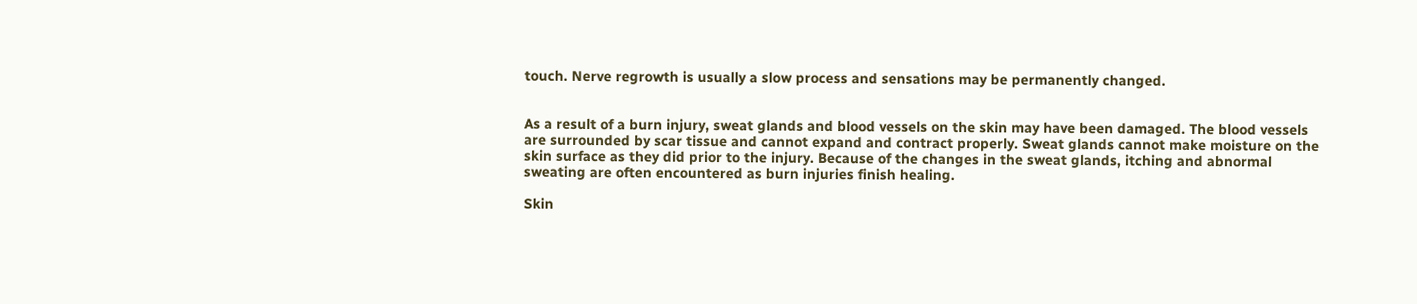touch. Nerve regrowth is usually a slow process and sensations may be permanently changed.


As a result of a burn injury, sweat glands and blood vessels on the skin may have been damaged. The blood vessels are surrounded by scar tissue and cannot expand and contract properly. Sweat glands cannot make moisture on the skin surface as they did prior to the injury. Because of the changes in the sweat glands, itching and abnormal sweating are often encountered as burn injuries finish healing.

Skin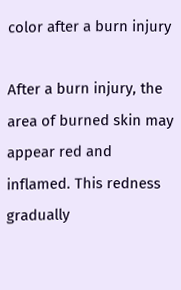color after a burn injury

After a burn injury, the area of burned skin may appear red and inflamed. This redness gradually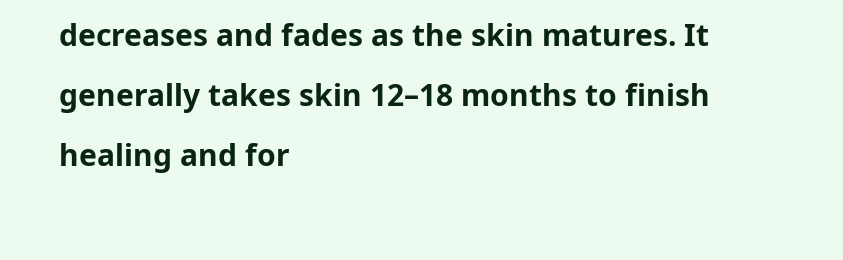decreases and fades as the skin matures. It generally takes skin 12–18 months to finish healing and for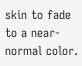skin to fade to a near-normal color.